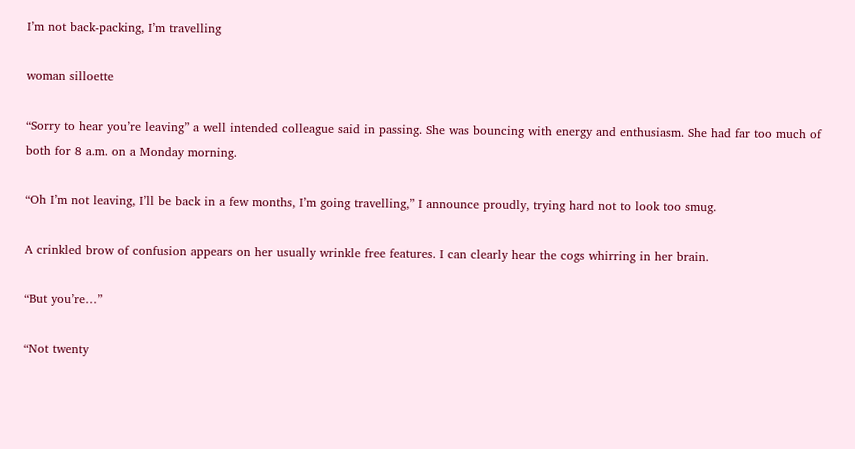I’m not back-packing, I’m travelling

woman silloette

“Sorry to hear you’re leaving” a well intended colleague said in passing. She was bouncing with energy and enthusiasm. She had far too much of both for 8 a.m. on a Monday morning.

“Oh I’m not leaving, I’ll be back in a few months, I’m going travelling,” I announce proudly, trying hard not to look too smug.

A crinkled brow of confusion appears on her usually wrinkle free features. I can clearly hear the cogs whirring in her brain.

“But you’re…”

“Not twenty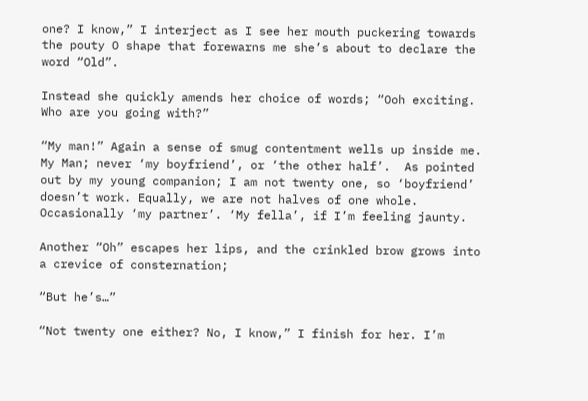one? I know,” I interject as I see her mouth puckering towards the pouty O shape that forewarns me she’s about to declare the word “Old”.

Instead she quickly amends her choice of words; “Ooh exciting. Who are you going with?”

“My man!” Again a sense of smug contentment wells up inside me. My Man; never ‘my boyfriend’, or ‘the other half’.  As pointed out by my young companion; I am not twenty one, so ‘boyfriend’ doesn’t work. Equally, we are not halves of one whole. Occasionally ‘my partner’. ‘My fella’, if I’m feeling jaunty.

Another “Oh” escapes her lips, and the crinkled brow grows into a crevice of consternation;

“But he’s…”

“Not twenty one either? No, I know,” I finish for her. I’m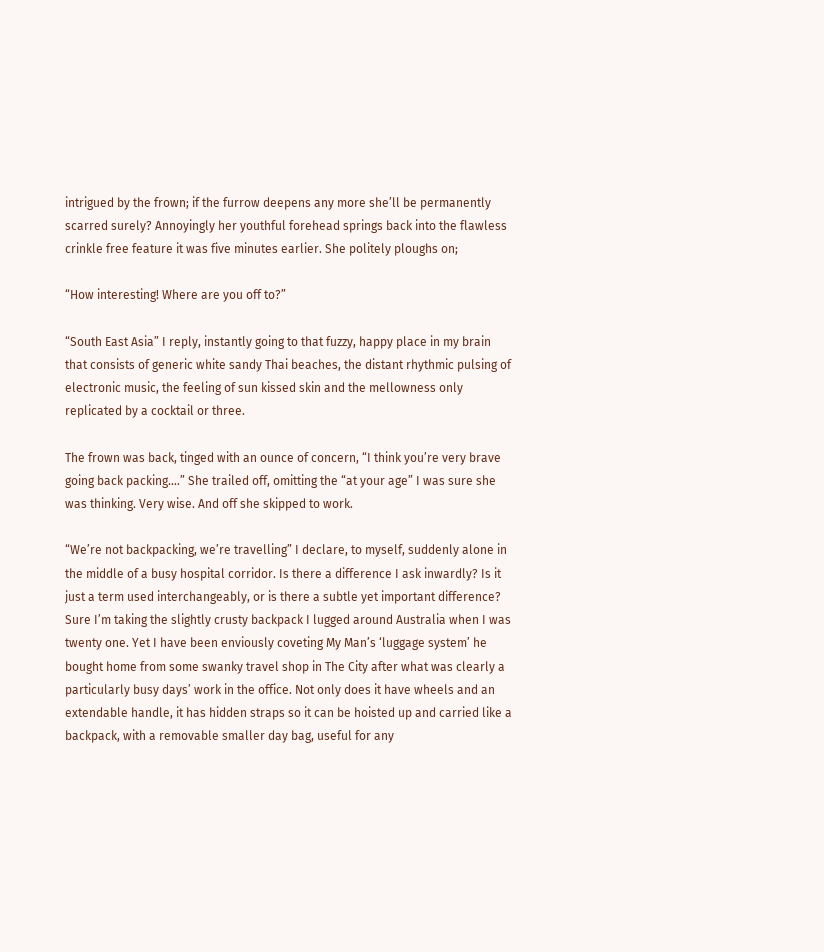intrigued by the frown; if the furrow deepens any more she’ll be permanently scarred surely? Annoyingly her youthful forehead springs back into the flawless crinkle free feature it was five minutes earlier. She politely ploughs on;

“How interesting! Where are you off to?”

“South East Asia” I reply, instantly going to that fuzzy, happy place in my brain that consists of generic white sandy Thai beaches, the distant rhythmic pulsing of electronic music, the feeling of sun kissed skin and the mellowness only replicated by a cocktail or three.

The frown was back, tinged with an ounce of concern, “I think you’re very brave going back packing….” She trailed off, omitting the “at your age” I was sure she was thinking. Very wise. And off she skipped to work.

“We’re not backpacking, we’re travelling” I declare, to myself, suddenly alone in the middle of a busy hospital corridor. Is there a difference I ask inwardly? Is it just a term used interchangeably, or is there a subtle yet important difference? Sure I’m taking the slightly crusty backpack I lugged around Australia when I was twenty one. Yet I have been enviously coveting My Man’s ‘luggage system’ he bought home from some swanky travel shop in The City after what was clearly a particularly busy days’ work in the office. Not only does it have wheels and an extendable handle, it has hidden straps so it can be hoisted up and carried like a backpack, with a removable smaller day bag, useful for any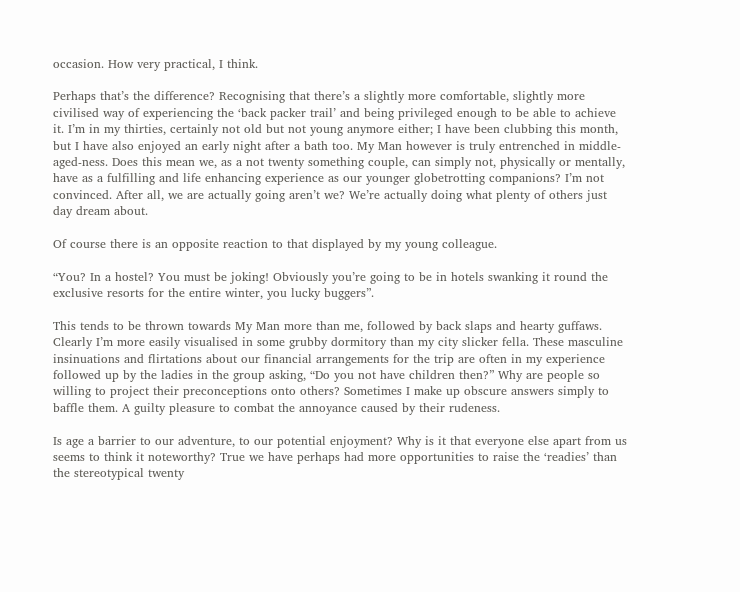occasion. How very practical, I think.

Perhaps that’s the difference? Recognising that there’s a slightly more comfortable, slightly more civilised way of experiencing the ‘back packer trail’ and being privileged enough to be able to achieve it. I’m in my thirties, certainly not old but not young anymore either; I have been clubbing this month, but I have also enjoyed an early night after a bath too. My Man however is truly entrenched in middle-aged-ness. Does this mean we, as a not twenty something couple, can simply not, physically or mentally, have as a fulfilling and life enhancing experience as our younger globetrotting companions? I’m not convinced. After all, we are actually going aren’t we? We’re actually doing what plenty of others just day dream about.

Of course there is an opposite reaction to that displayed by my young colleague.

“You? In a hostel? You must be joking! Obviously you’re going to be in hotels swanking it round the exclusive resorts for the entire winter, you lucky buggers”.

This tends to be thrown towards My Man more than me, followed by back slaps and hearty guffaws. Clearly I’m more easily visualised in some grubby dormitory than my city slicker fella. These masculine insinuations and flirtations about our financial arrangements for the trip are often in my experience followed up by the ladies in the group asking, “Do you not have children then?” Why are people so willing to project their preconceptions onto others? Sometimes I make up obscure answers simply to baffle them. A guilty pleasure to combat the annoyance caused by their rudeness.

Is age a barrier to our adventure, to our potential enjoyment? Why is it that everyone else apart from us seems to think it noteworthy? True we have perhaps had more opportunities to raise the ‘readies’ than the stereotypical twenty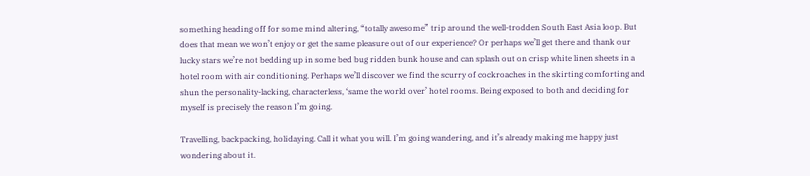something heading off for some mind altering, “totally awesome” trip around the well-trodden South East Asia loop. But does that mean we won’t enjoy or get the same pleasure out of our experience? Or perhaps we’ll get there and thank our lucky stars we’re not bedding up in some bed bug ridden bunk house and can splash out on crisp white linen sheets in a hotel room with air conditioning. Perhaps we’ll discover we find the scurry of cockroaches in the skirting comforting and shun the personality-lacking, characterless, ‘same the world over’ hotel rooms. Being exposed to both and deciding for myself is precisely the reason I’m going.

Travelling, backpacking, holidaying. Call it what you will. I’m going wandering, and it’s already making me happy just wondering about it.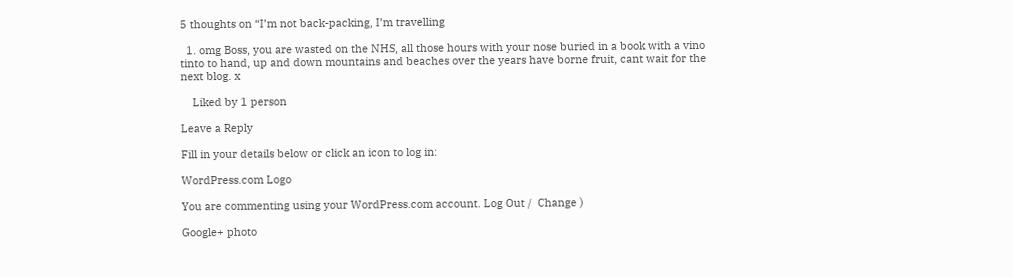5 thoughts on “I’m not back-packing, I’m travelling

  1. omg Boss, you are wasted on the NHS, all those hours with your nose buried in a book with a vino tinto to hand, up and down mountains and beaches over the years have borne fruit, cant wait for the next blog. x

    Liked by 1 person

Leave a Reply

Fill in your details below or click an icon to log in:

WordPress.com Logo

You are commenting using your WordPress.com account. Log Out /  Change )

Google+ photo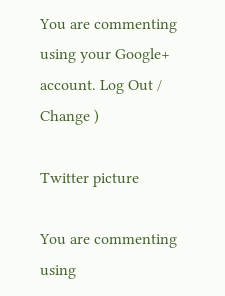You are commenting using your Google+ account. Log Out /  Change )

Twitter picture

You are commenting using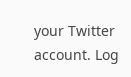your Twitter account. Log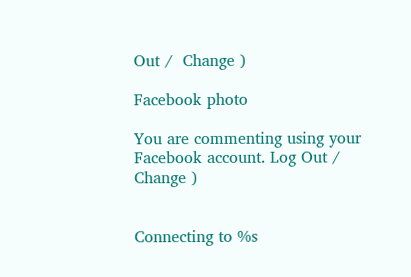Out /  Change )

Facebook photo

You are commenting using your Facebook account. Log Out /  Change )


Connecting to %s